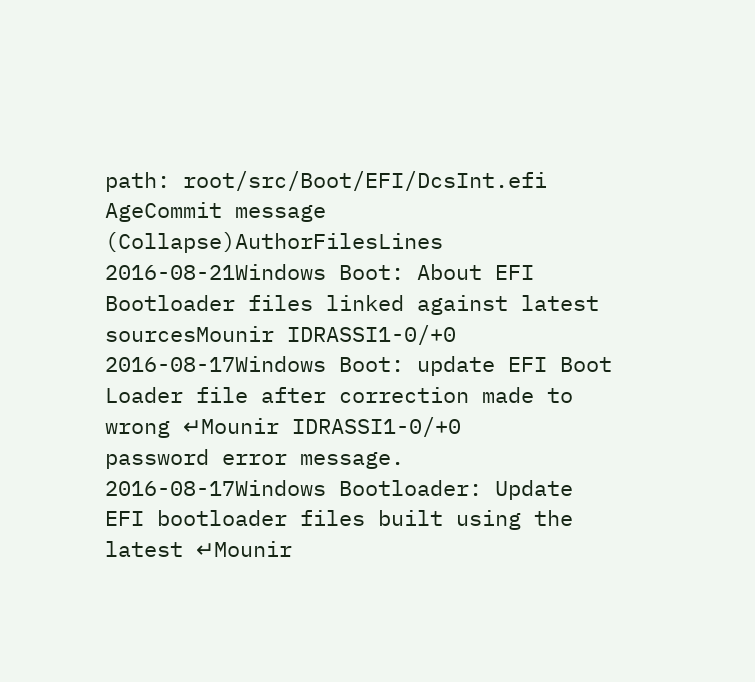path: root/src/Boot/EFI/DcsInt.efi
AgeCommit message (Collapse)AuthorFilesLines
2016-08-21Windows Boot: About EFI Bootloader files linked against latest sourcesMounir IDRASSI1-0/+0
2016-08-17Windows Boot: update EFI Boot Loader file after correction made to wrong ↵Mounir IDRASSI1-0/+0
password error message.
2016-08-17Windows Bootloader: Update EFI bootloader files built using the latest ↵Mounir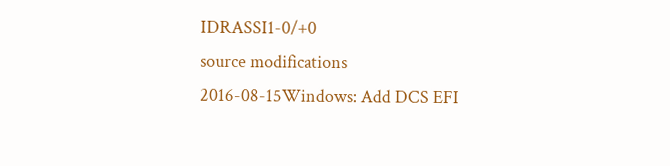IDRASSI1-0/+0
source modifications
2016-08-15Windows: Add DCS EFI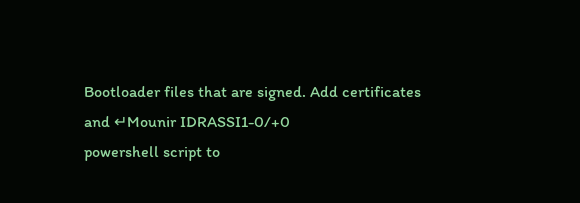Bootloader files that are signed. Add certificates and ↵Mounir IDRASSI1-0/+0
powershell script to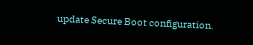update Secure Boot configuration.